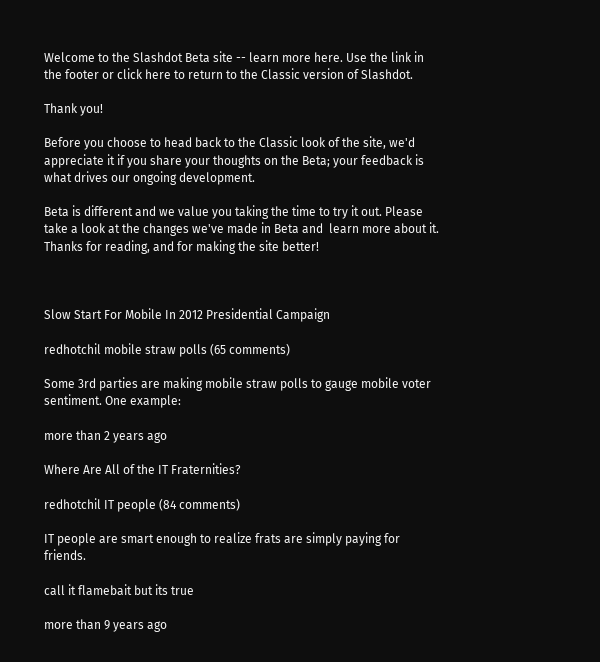Welcome to the Slashdot Beta site -- learn more here. Use the link in the footer or click here to return to the Classic version of Slashdot.

Thank you!

Before you choose to head back to the Classic look of the site, we'd appreciate it if you share your thoughts on the Beta; your feedback is what drives our ongoing development.

Beta is different and we value you taking the time to try it out. Please take a look at the changes we've made in Beta and  learn more about it. Thanks for reading, and for making the site better!



Slow Start For Mobile In 2012 Presidential Campaign

redhotchil mobile straw polls (65 comments)

Some 3rd parties are making mobile straw polls to gauge mobile voter sentiment. One example:

more than 2 years ago

Where Are All of the IT Fraternities?

redhotchil IT people (84 comments)

IT people are smart enough to realize frats are simply paying for friends.

call it flamebait but its true

more than 9 years ago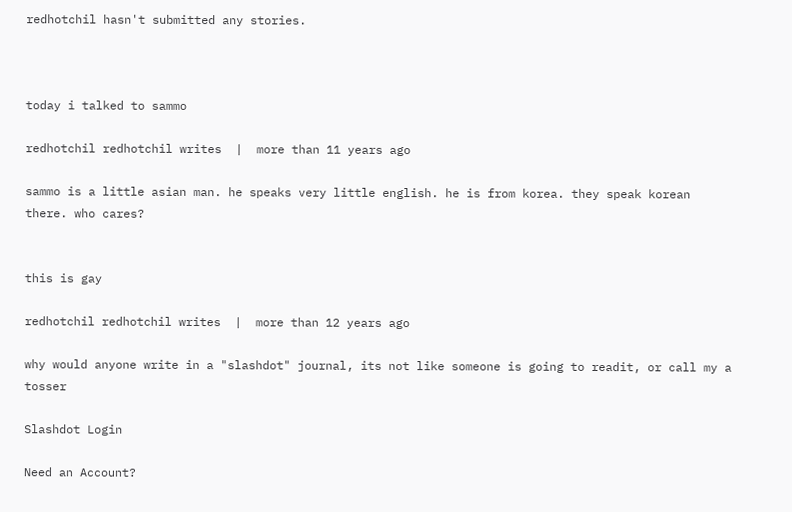redhotchil hasn't submitted any stories.



today i talked to sammo

redhotchil redhotchil writes  |  more than 11 years ago

sammo is a little asian man. he speaks very little english. he is from korea. they speak korean there. who cares?


this is gay

redhotchil redhotchil writes  |  more than 12 years ago

why would anyone write in a "slashdot" journal, its not like someone is going to readit, or call my a tosser

Slashdot Login

Need an Account?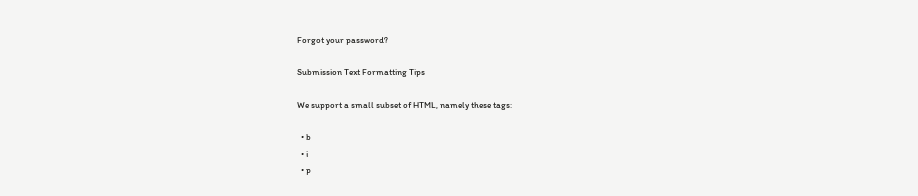Forgot your password?

Submission Text Formatting Tips

We support a small subset of HTML, namely these tags:

  • b
  • i
  • p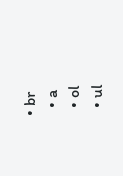• br
  • a
  • ol
  • ul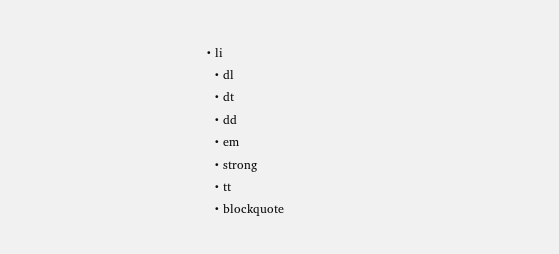• li
  • dl
  • dt
  • dd
  • em
  • strong
  • tt
  • blockquote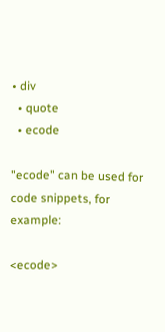• div
  • quote
  • ecode

"ecode" can be used for code snippets, for example:

<ecode>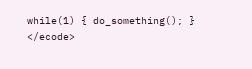while(1) { do_something(); } </ecode>